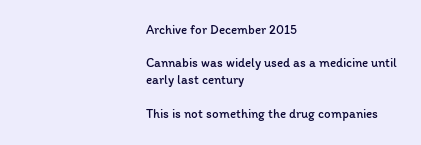Archive for December 2015

Cannabis was widely used as a medicine until early last century

This is not something the drug companies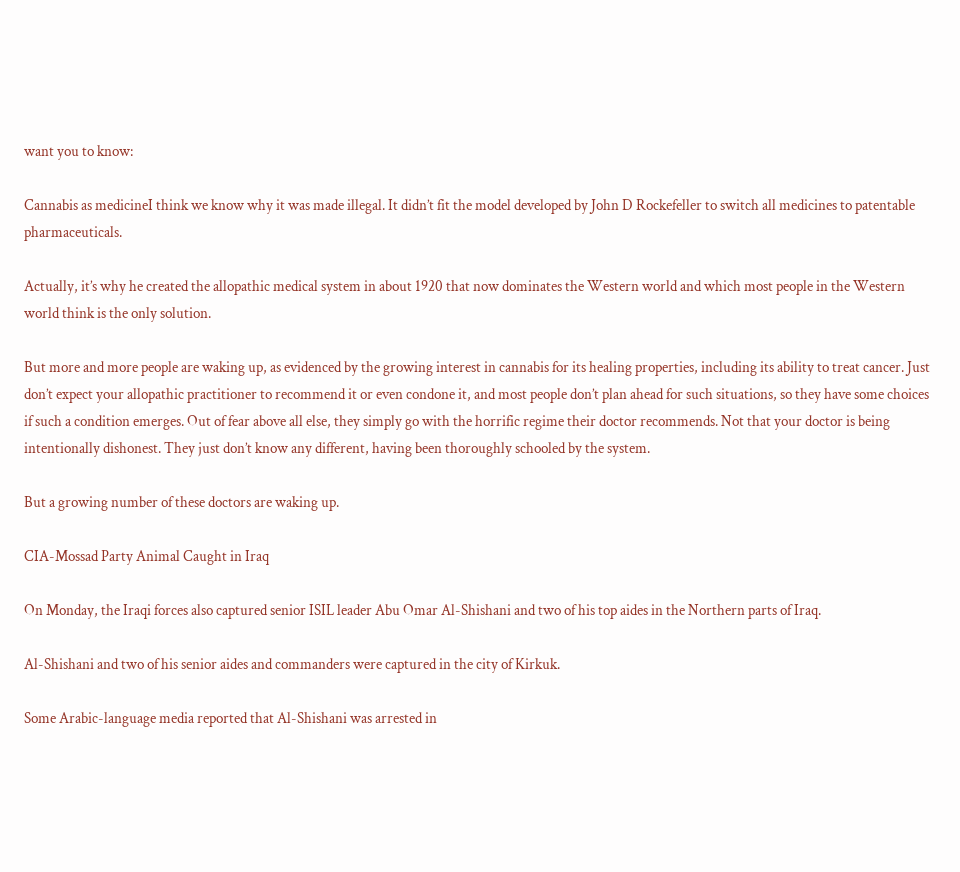want you to know:

Cannabis as medicineI think we know why it was made illegal. It didn’t fit the model developed by John D Rockefeller to switch all medicines to patentable pharmaceuticals.

Actually, it’s why he created the allopathic medical system in about 1920 that now dominates the Western world and which most people in the Western world think is the only solution.

But more and more people are waking up, as evidenced by the growing interest in cannabis for its healing properties, including its ability to treat cancer. Just don’t expect your allopathic practitioner to recommend it or even condone it, and most people don’t plan ahead for such situations, so they have some choices if such a condition emerges. Out of fear above all else, they simply go with the horrific regime their doctor recommends. Not that your doctor is being intentionally dishonest. They just don’t know any different, having been thoroughly schooled by the system.

But a growing number of these doctors are waking up.

CIA-Mossad Party Animal Caught in Iraq

On Monday, the Iraqi forces also captured senior ISIL leader Abu Omar Al-Shishani and two of his top aides in the Northern parts of Iraq.

Al-Shishani and two of his senior aides and commanders were captured in the city of Kirkuk.

Some Arabic-language media reported that Al-Shishani was arrested in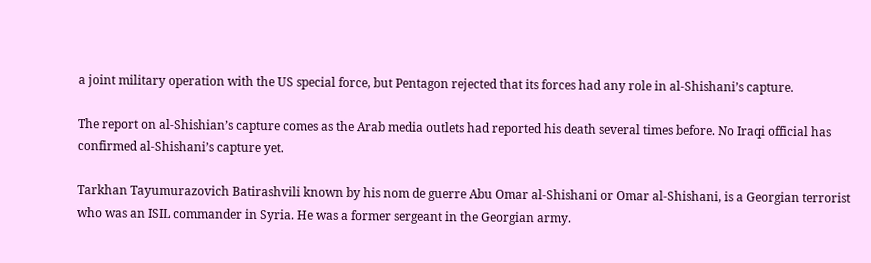a joint military operation with the US special force, but Pentagon rejected that its forces had any role in al-Shishani’s capture.

The report on al-Shishian’s capture comes as the Arab media outlets had reported his death several times before. No Iraqi official has confirmed al-Shishani’s capture yet.

Tarkhan Tayumurazovich Batirashvili known by his nom de guerre Abu Omar al-Shishani or Omar al-Shishani, is a Georgian terrorist who was an ISIL commander in Syria. He was a former sergeant in the Georgian army.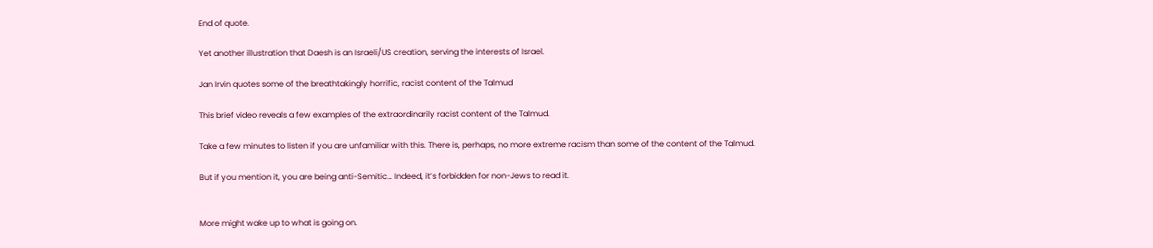End of quote.

Yet another illustration that Daesh is an Israeli/US creation, serving the interests of Israel.

Jan Irvin quotes some of the breathtakingly horrific, racist content of the Talmud

This brief video reveals a few examples of the extraordinarily racist content of the Talmud.

Take a few minutes to listen if you are unfamiliar with this. There is, perhaps, no more extreme racism than some of the content of the Talmud.

But if you mention it, you are being anti-Semitic… Indeed, it’s forbidden for non-Jews to read it.


More might wake up to what is going on.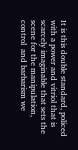It is this double standard, policed with a power and vitriol that is scarcely imaginable that sets the scene for the manipulation, control  and barbarism we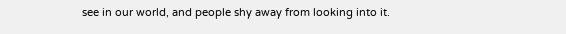see in our world, and people shy away from looking into it.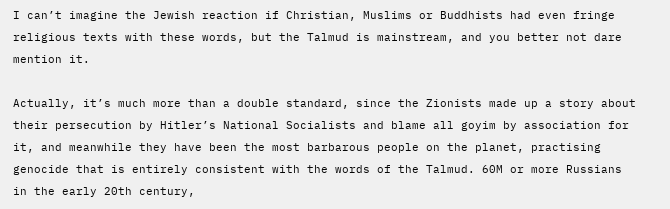I can’t imagine the Jewish reaction if Christian, Muslims or Buddhists had even fringe religious texts with these words, but the Talmud is mainstream, and you better not dare mention it.

Actually, it’s much more than a double standard, since the Zionists made up a story about their persecution by Hitler’s National Socialists and blame all goyim by association for it, and meanwhile they have been the most barbarous people on the planet, practising genocide that is entirely consistent with the words of the Talmud. 60M or more Russians in the early 20th century,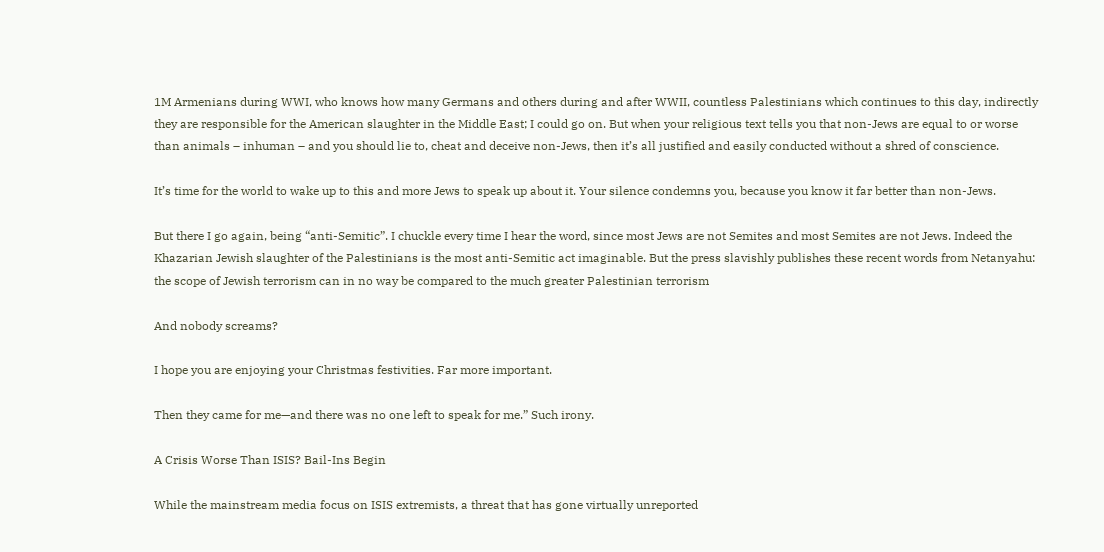1M Armenians during WWI, who knows how many Germans and others during and after WWII, countless Palestinians which continues to this day, indirectly they are responsible for the American slaughter in the Middle East; I could go on. But when your religious text tells you that non-Jews are equal to or worse than animals – inhuman – and you should lie to, cheat and deceive non-Jews, then it’s all justified and easily conducted without a shred of conscience.

It’s time for the world to wake up to this and more Jews to speak up about it. Your silence condemns you, because you know it far better than non-Jews.

But there I go again, being “anti-Semitic”. I chuckle every time I hear the word, since most Jews are not Semites and most Semites are not Jews. Indeed the Khazarian Jewish slaughter of the Palestinians is the most anti-Semitic act imaginable. But the press slavishly publishes these recent words from Netanyahu: the scope of Jewish terrorism can in no way be compared to the much greater Palestinian terrorism

And nobody screams?

I hope you are enjoying your Christmas festivities. Far more important.

Then they came for me—and there was no one left to speak for me.” Such irony.

A Crisis Worse Than ISIS? Bail-Ins Begin

While the mainstream media focus on ISIS extremists, a threat that has gone virtually unreported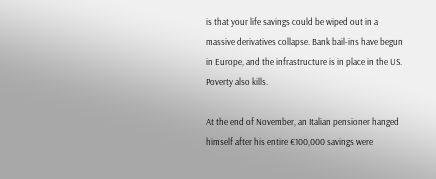is that your life savings could be wiped out in a massive derivatives collapse. Bank bail-ins have begun in Europe, and the infrastructure is in place in the US.  Poverty also kills.

At the end of November, an Italian pensioner hanged himself after his entire €100,000 savings were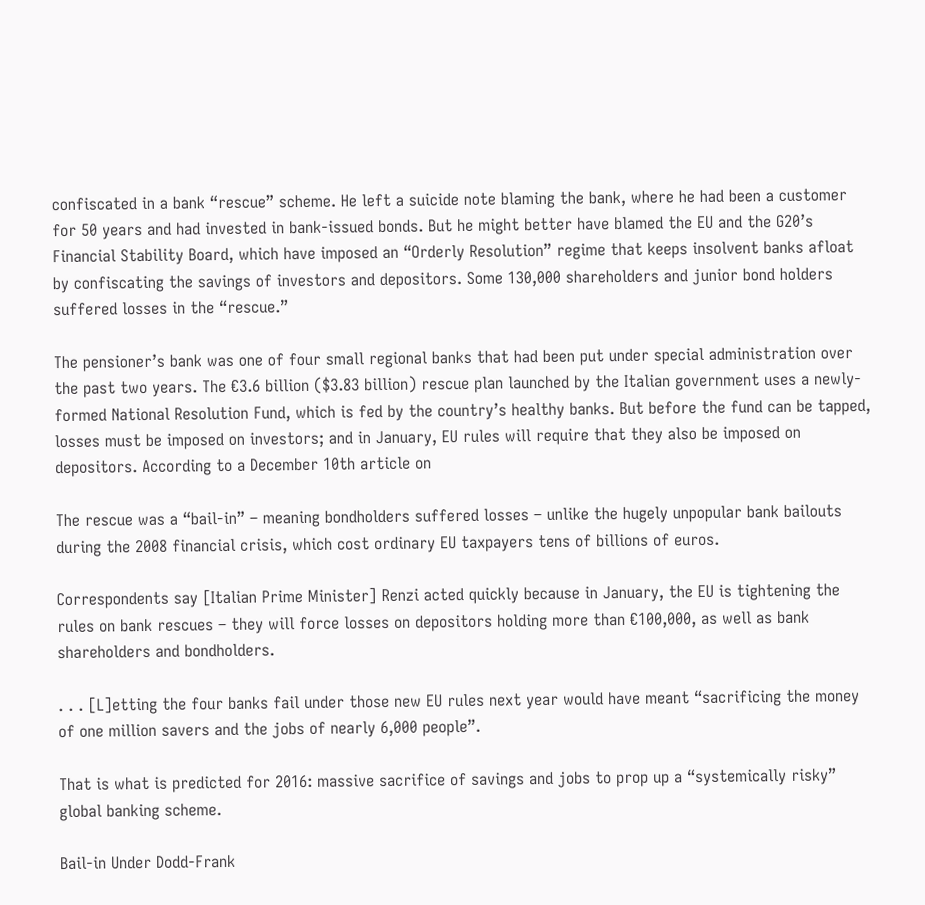confiscated in a bank “rescue” scheme. He left a suicide note blaming the bank, where he had been a customer for 50 years and had invested in bank-issued bonds. But he might better have blamed the EU and the G20’s Financial Stability Board, which have imposed an “Orderly Resolution” regime that keeps insolvent banks afloat by confiscating the savings of investors and depositors. Some 130,000 shareholders and junior bond holders suffered losses in the “rescue.”

The pensioner’s bank was one of four small regional banks that had been put under special administration over the past two years. The €3.6 billion ($3.83 billion) rescue plan launched by the Italian government uses a newly-formed National Resolution Fund, which is fed by the country’s healthy banks. But before the fund can be tapped, losses must be imposed on investors; and in January, EU rules will require that they also be imposed on depositors. According to a December 10th article on

The rescue was a “bail-in” – meaning bondholders suffered losses – unlike the hugely unpopular bank bailouts during the 2008 financial crisis, which cost ordinary EU taxpayers tens of billions of euros.

Correspondents say [Italian Prime Minister] Renzi acted quickly because in January, the EU is tightening the rules on bank rescues – they will force losses on depositors holding more than €100,000, as well as bank shareholders and bondholders.

. . . [L]etting the four banks fail under those new EU rules next year would have meant “sacrificing the money of one million savers and the jobs of nearly 6,000 people”.

That is what is predicted for 2016: massive sacrifice of savings and jobs to prop up a “systemically risky” global banking scheme.

Bail-in Under Dodd-Frank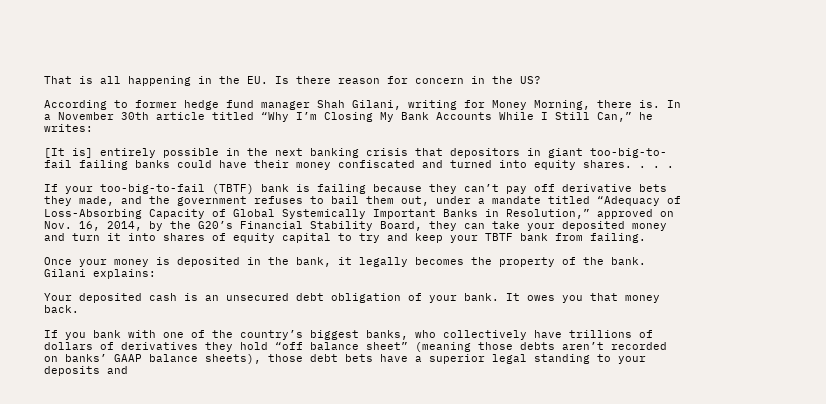That is all happening in the EU. Is there reason for concern in the US?

According to former hedge fund manager Shah Gilani, writing for Money Morning, there is. In a November 30th article titled “Why I’m Closing My Bank Accounts While I Still Can,” he writes:

[It is] entirely possible in the next banking crisis that depositors in giant too-big-to-fail failing banks could have their money confiscated and turned into equity shares. . . .

If your too-big-to-fail (TBTF) bank is failing because they can’t pay off derivative bets they made, and the government refuses to bail them out, under a mandate titled “Adequacy of Loss-Absorbing Capacity of Global Systemically Important Banks in Resolution,” approved on Nov. 16, 2014, by the G20’s Financial Stability Board, they can take your deposited money and turn it into shares of equity capital to try and keep your TBTF bank from failing.

Once your money is deposited in the bank, it legally becomes the property of the bank. Gilani explains:

Your deposited cash is an unsecured debt obligation of your bank. It owes you that money back.

If you bank with one of the country’s biggest banks, who collectively have trillions of dollars of derivatives they hold “off balance sheet” (meaning those debts aren’t recorded on banks’ GAAP balance sheets), those debt bets have a superior legal standing to your deposits and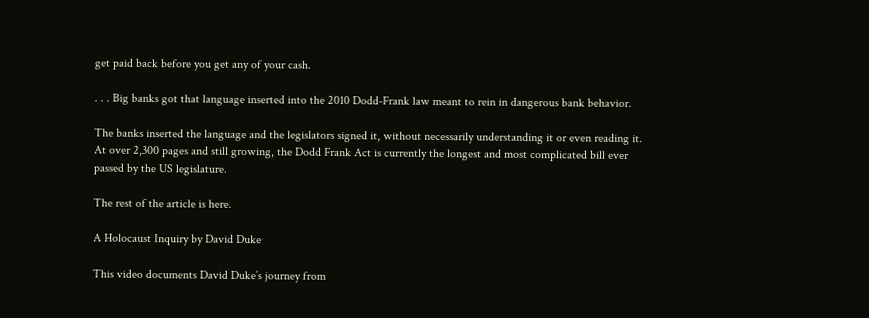get paid back before you get any of your cash.

. . . Big banks got that language inserted into the 2010 Dodd-Frank law meant to rein in dangerous bank behavior.

The banks inserted the language and the legislators signed it, without necessarily understanding it or even reading it. At over 2,300 pages and still growing, the Dodd Frank Act is currently the longest and most complicated bill ever passed by the US legislature.

The rest of the article is here.

A Holocaust Inquiry by David Duke

This video documents David Duke’s journey from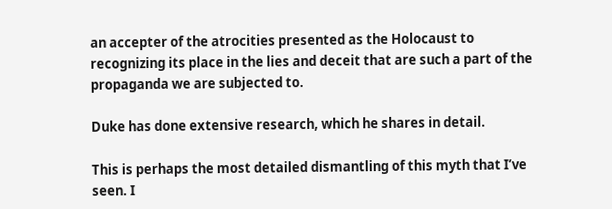an accepter of the atrocities presented as the Holocaust to recognizing its place in the lies and deceit that are such a part of the propaganda we are subjected to.

Duke has done extensive research, which he shares in detail.

This is perhaps the most detailed dismantling of this myth that I’ve seen. I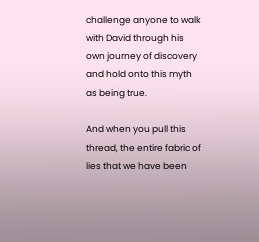challenge anyone to walk with David through his own journey of discovery and hold onto this myth as being true.

And when you pull this thread, the entire fabric of lies that we have been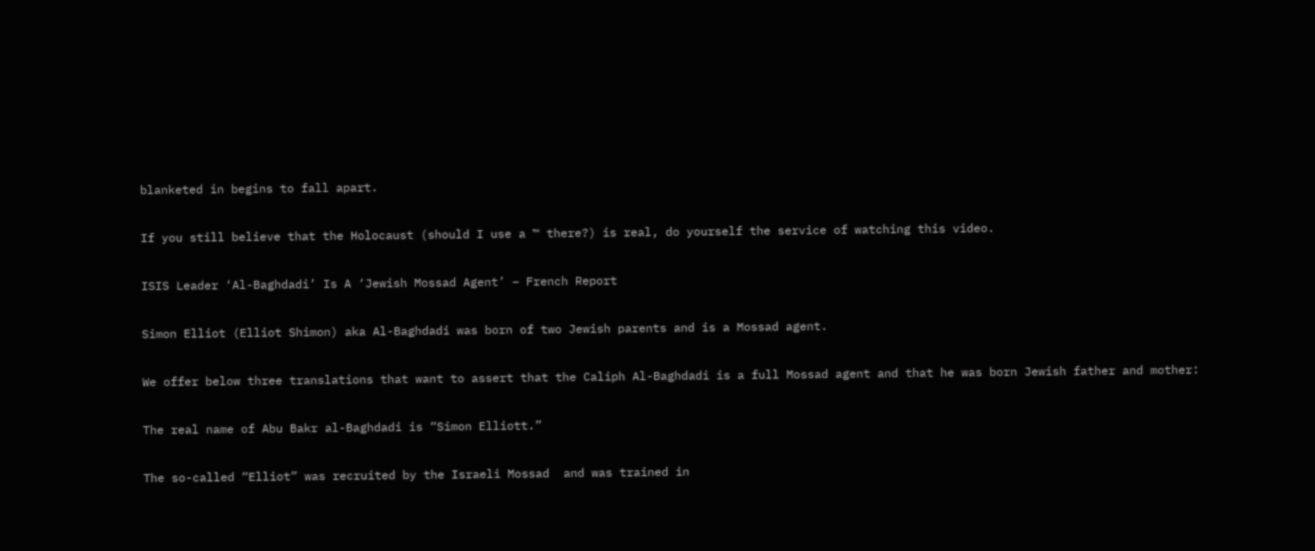blanketed in begins to fall apart.

If you still believe that the Holocaust (should I use a ™ there?) is real, do yourself the service of watching this video.

ISIS Leader ‘Al-Baghdadi’ Is A ‘Jewish Mossad Agent’ – French Report

Simon Elliot (Elliot Shimon) aka Al-Baghdadi was born of two Jewish parents and is a Mossad agent.

We offer below three translations that want to assert that the Caliph Al-Baghdadi is a full Mossad agent and that he was born Jewish father and mother:

The real name of Abu Bakr al-Baghdadi is “Simon Elliott.”

The so-called “Elliot” was recruited by the Israeli Mossad  and was trained in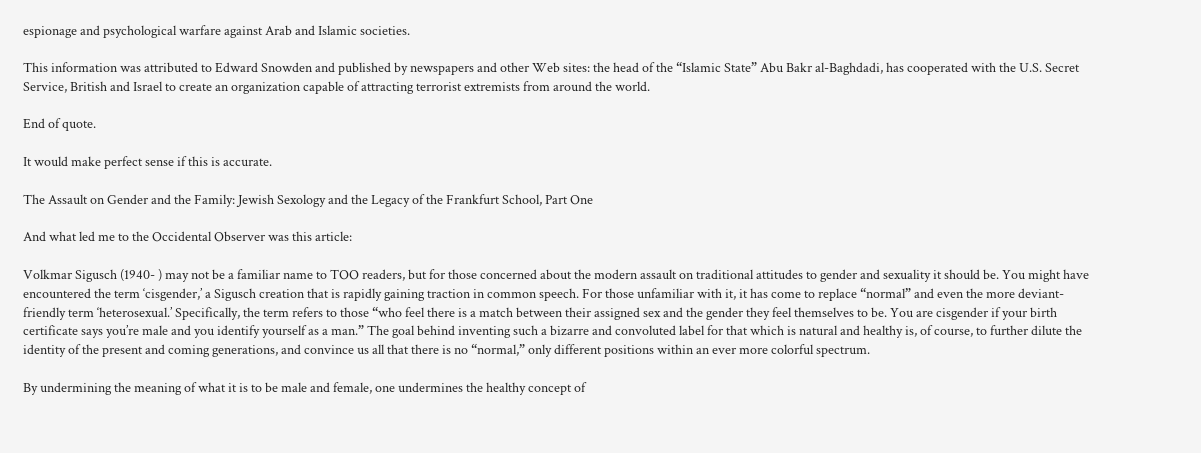espionage and psychological warfare against Arab and Islamic societies.

This information was attributed to Edward Snowden and published by newspapers and other Web sites: the head of the “Islamic State” Abu Bakr al-Baghdadi, has cooperated with the U.S. Secret Service, British and Israel to create an organization capable of attracting terrorist extremists from around the world.

End of quote.

It would make perfect sense if this is accurate.

The Assault on Gender and the Family: Jewish Sexology and the Legacy of the Frankfurt School, Part One

And what led me to the Occidental Observer was this article:

Volkmar Sigusch (1940- ) may not be a familiar name to TOO readers, but for those concerned about the modern assault on traditional attitudes to gender and sexuality it should be. You might have encountered the term ‘cisgender,’ a Sigusch creation that is rapidly gaining traction in common speech. For those unfamiliar with it, it has come to replace “normal” and even the more deviant-friendly term ‘heterosexual.’ Specifically, the term refers to those “who feel there is a match between their assigned sex and the gender they feel themselves to be. You are cisgender if your birth certificate says you’re male and you identify yourself as a man.” The goal behind inventing such a bizarre and convoluted label for that which is natural and healthy is, of course, to further dilute the identity of the present and coming generations, and convince us all that there is no “normal,” only different positions within an ever more colorful spectrum.

By undermining the meaning of what it is to be male and female, one undermines the healthy concept of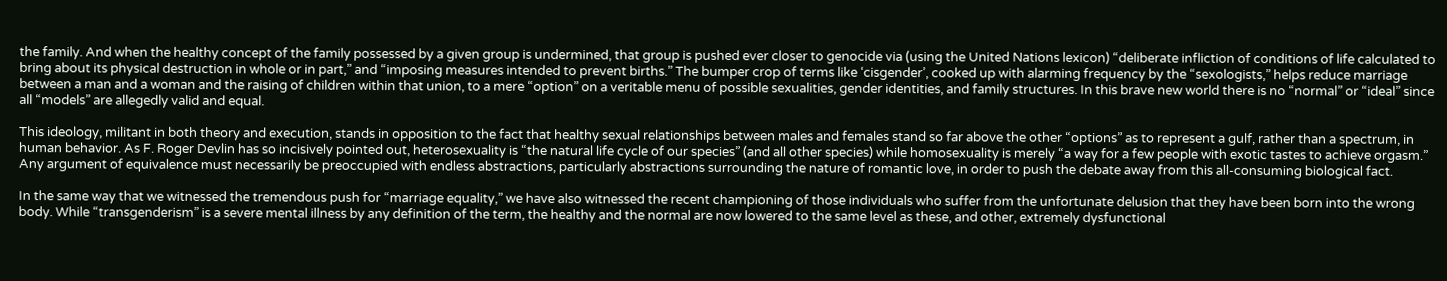the family. And when the healthy concept of the family possessed by a given group is undermined, that group is pushed ever closer to genocide via (using the United Nations lexicon) “deliberate infliction of conditions of life calculated to bring about its physical destruction in whole or in part,” and “imposing measures intended to prevent births.” The bumper crop of terms like ‘cisgender’, cooked up with alarming frequency by the “sexologists,” helps reduce marriage between a man and a woman and the raising of children within that union, to a mere “option” on a veritable menu of possible sexualities, gender identities, and family structures. In this brave new world there is no “normal” or “ideal” since all “models” are allegedly valid and equal.

This ideology, militant in both theory and execution, stands in opposition to the fact that healthy sexual relationships between males and females stand so far above the other “options” as to represent a gulf, rather than a spectrum, in human behavior. As F. Roger Devlin has so incisively pointed out, heterosexuality is “the natural life cycle of our species” (and all other species) while homosexuality is merely “a way for a few people with exotic tastes to achieve orgasm.” Any argument of equivalence must necessarily be preoccupied with endless abstractions, particularly abstractions surrounding the nature of romantic love, in order to push the debate away from this all-consuming biological fact.

In the same way that we witnessed the tremendous push for “marriage equality,” we have also witnessed the recent championing of those individuals who suffer from the unfortunate delusion that they have been born into the wrong body. While “transgenderism” is a severe mental illness by any definition of the term, the healthy and the normal are now lowered to the same level as these, and other, extremely dysfunctional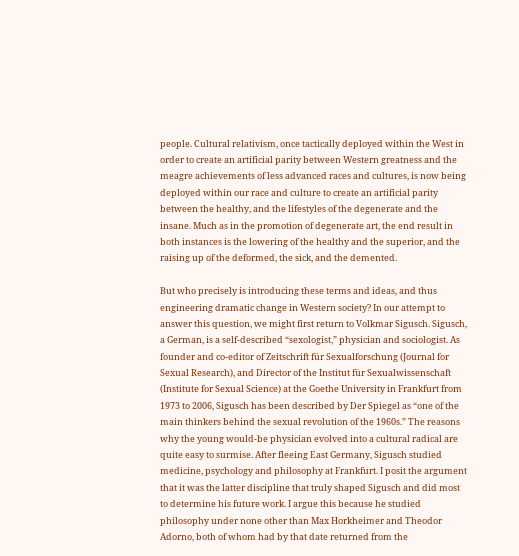people. Cultural relativism, once tactically deployed within the West in order to create an artificial parity between Western greatness and the meagre achievements of less advanced races and cultures, is now being deployed within our race and culture to create an artificial parity between the healthy, and the lifestyles of the degenerate and the insane. Much as in the promotion of degenerate art, the end result in both instances is the lowering of the healthy and the superior, and the raising up of the deformed, the sick, and the demented.

But who precisely is introducing these terms and ideas, and thus engineering dramatic change in Western society? In our attempt to answer this question, we might first return to Volkmar Sigusch. Sigusch, a German, is a self-described “sexologist,” physician and sociologist. As founder and co-editor of Zeitschrift für Sexualforschung (Journal for Sexual Research), and Director of the Institut für Sexualwissenschaft (Institute for Sexual Science) at the Goethe University in Frankfurt from 1973 to 2006, Sigusch has been described by Der Spiegel as “one of the main thinkers behind the sexual revolution of the 1960s.” The reasons why the young would-be physician evolved into a cultural radical are quite easy to surmise. After fleeing East Germany, Sigusch studied medicine, psychology and philosophy at Frankfurt. I posit the argument that it was the latter discipline that truly shaped Sigusch and did most to determine his future work. I argue this because he studied philosophy under none other than Max Horkheimer and Theodor Adorno, both of whom had by that date returned from the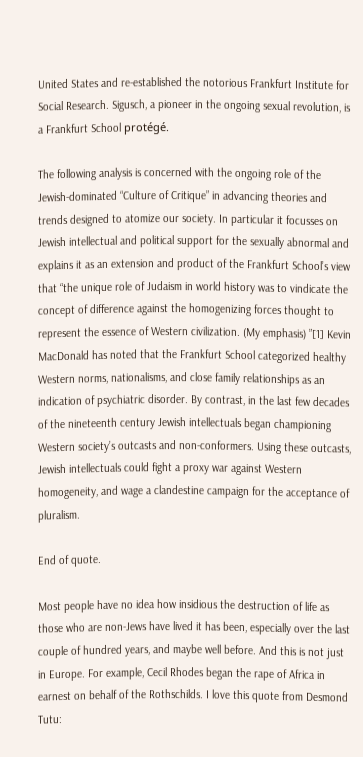United States and re-established the notorious Frankfurt Institute for Social Research. Sigusch, a pioneer in the ongoing sexual revolution, is a Frankfurt School protégé.

The following analysis is concerned with the ongoing role of the Jewish-dominated “Culture of Critique” in advancing theories and trends designed to atomize our society. In particular it focusses on Jewish intellectual and political support for the sexually abnormal and explains it as an extension and product of the Frankfurt School’s view that “the unique role of Judaism in world history was to vindicate the concept of difference against the homogenizing forces thought to represent the essence of Western civilization. (My emphasis) ”[1] Kevin MacDonald has noted that the Frankfurt School categorized healthy Western norms, nationalisms, and close family relationships as an indication of psychiatric disorder. By contrast, in the last few decades of the nineteenth century Jewish intellectuals began championing Western society’s outcasts and non-conformers. Using these outcasts, Jewish intellectuals could fight a proxy war against Western homogeneity, and wage a clandestine campaign for the acceptance of pluralism.

End of quote.

Most people have no idea how insidious the destruction of life as those who are non-Jews have lived it has been, especially over the last couple of hundred years, and maybe well before. And this is not just in Europe. For example, Cecil Rhodes began the rape of Africa in earnest on behalf of the Rothschilds. I love this quote from Desmond Tutu: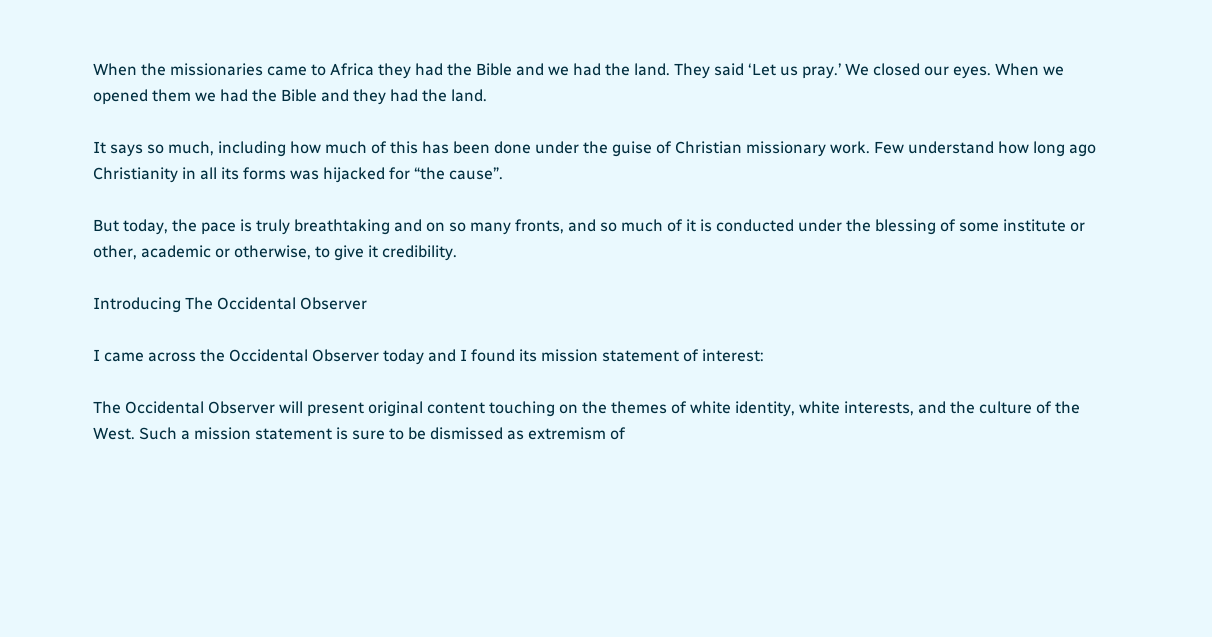When the missionaries came to Africa they had the Bible and we had the land. They said ‘Let us pray.’ We closed our eyes. When we opened them we had the Bible and they had the land.

It says so much, including how much of this has been done under the guise of Christian missionary work. Few understand how long ago Christianity in all its forms was hijacked for “the cause”.

But today, the pace is truly breathtaking and on so many fronts, and so much of it is conducted under the blessing of some institute or other, academic or otherwise, to give it credibility.

Introducing The Occidental Observer

I came across the Occidental Observer today and I found its mission statement of interest:

The Occidental Observer will present original content touching on the themes of white identity, white interests, and the culture of the West. Such a mission statement is sure to be dismissed as extremism of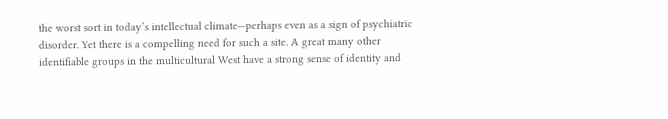the worst sort in today’s intellectual climate—perhaps even as a sign of psychiatric disorder. Yet there is a compelling need for such a site. A great many other identifiable groups in the multicultural West have a strong sense of identity and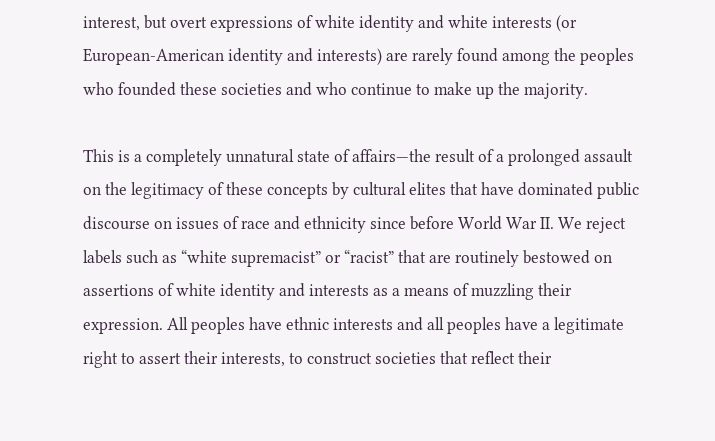interest, but overt expressions of white identity and white interests (or European-American identity and interests) are rarely found among the peoples who founded these societies and who continue to make up the majority.

This is a completely unnatural state of affairs—the result of a prolonged assault on the legitimacy of these concepts by cultural elites that have dominated public discourse on issues of race and ethnicity since before World War II. We reject labels such as “white supremacist” or “racist” that are routinely bestowed on assertions of white identity and interests as a means of muzzling their expression. All peoples have ethnic interests and all peoples have a legitimate right to assert their interests, to construct societies that reflect their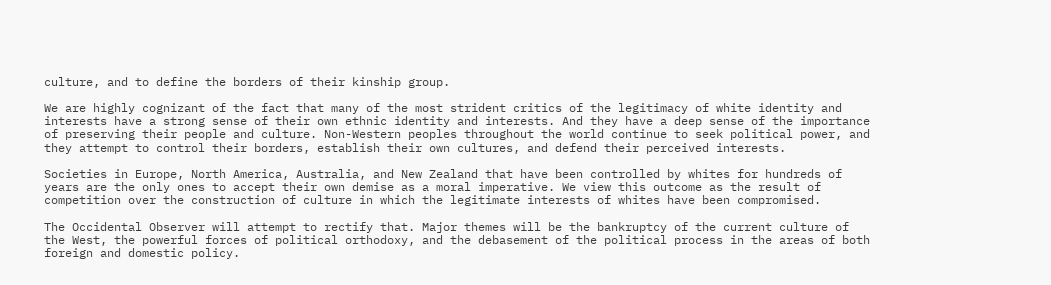culture, and to define the borders of their kinship group.

We are highly cognizant of the fact that many of the most strident critics of the legitimacy of white identity and interests have a strong sense of their own ethnic identity and interests. And they have a deep sense of the importance of preserving their people and culture. Non-Western peoples throughout the world continue to seek political power, and they attempt to control their borders, establish their own cultures, and defend their perceived interests.

Societies in Europe, North America, Australia, and New Zealand that have been controlled by whites for hundreds of years are the only ones to accept their own demise as a moral imperative. We view this outcome as the result of competition over the construction of culture in which the legitimate interests of whites have been compromised.

The Occidental Observer will attempt to rectify that. Major themes will be the bankruptcy of the current culture of the West, the powerful forces of political orthodoxy, and the debasement of the political process in the areas of both foreign and domestic policy.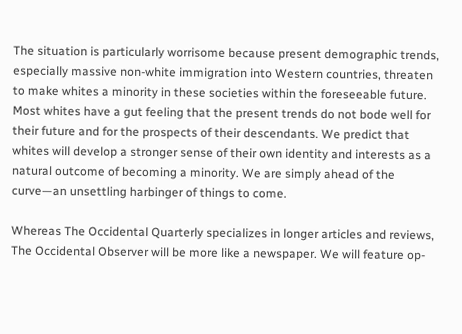The situation is particularly worrisome because present demographic trends, especially massive non-white immigration into Western countries, threaten to make whites a minority in these societies within the foreseeable future. Most whites have a gut feeling that the present trends do not bode well for their future and for the prospects of their descendants. We predict that whites will develop a stronger sense of their own identity and interests as a natural outcome of becoming a minority. We are simply ahead of the curve—an unsettling harbinger of things to come.

Whereas The Occidental Quarterly specializes in longer articles and reviews, The Occidental Observer will be more like a newspaper. We will feature op-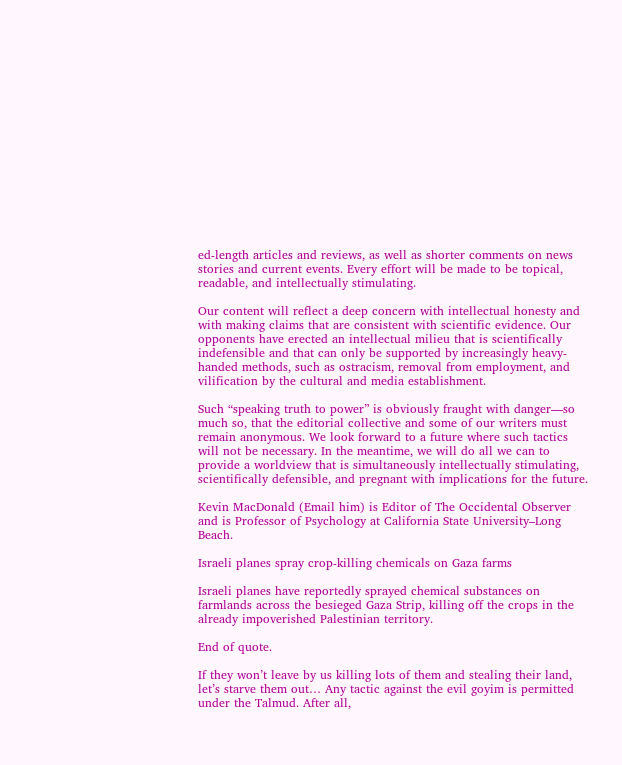ed-length articles and reviews, as well as shorter comments on news stories and current events. Every effort will be made to be topical, readable, and intellectually stimulating.

Our content will reflect a deep concern with intellectual honesty and with making claims that are consistent with scientific evidence. Our opponents have erected an intellectual milieu that is scientifically indefensible and that can only be supported by increasingly heavy-handed methods, such as ostracism, removal from employment, and vilification by the cultural and media establishment.

Such “speaking truth to power” is obviously fraught with danger—so much so, that the editorial collective and some of our writers must remain anonymous. We look forward to a future where such tactics will not be necessary. In the meantime, we will do all we can to provide a worldview that is simultaneously intellectually stimulating, scientifically defensible, and pregnant with implications for the future.

Kevin MacDonald (Email him) is Editor of The Occidental Observer and is Professor of Psychology at California State University–Long Beach.

Israeli planes spray crop-killing chemicals on Gaza farms

Israeli planes have reportedly sprayed chemical substances on farmlands across the besieged Gaza Strip, killing off the crops in the already impoverished Palestinian territory.

End of quote.

If they won’t leave by us killing lots of them and stealing their land, let’s starve them out… Any tactic against the evil goyim is permitted under the Talmud. After all,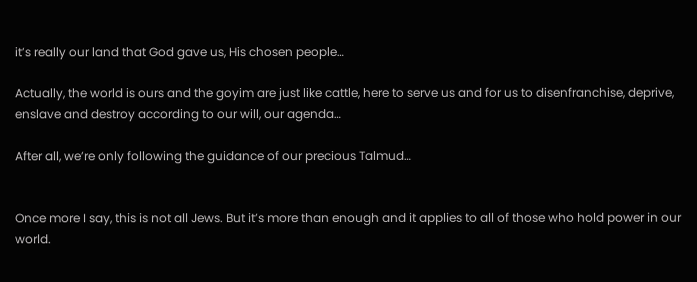it’s really our land that God gave us, His chosen people…

Actually, the world is ours and the goyim are just like cattle, here to serve us and for us to disenfranchise, deprive, enslave and destroy according to our will, our agenda…

After all, we’re only following the guidance of our precious Talmud…


Once more I say, this is not all Jews. But it’s more than enough and it applies to all of those who hold power in our world.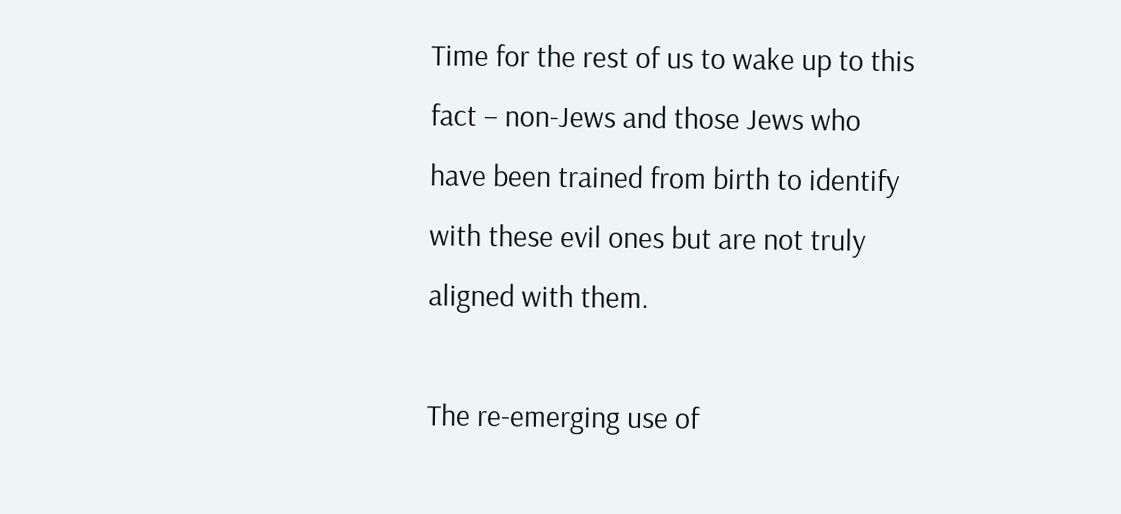Time for the rest of us to wake up to this fact – non-Jews and those Jews who have been trained from birth to identify with these evil ones but are not truly aligned with them.

The re-emerging use of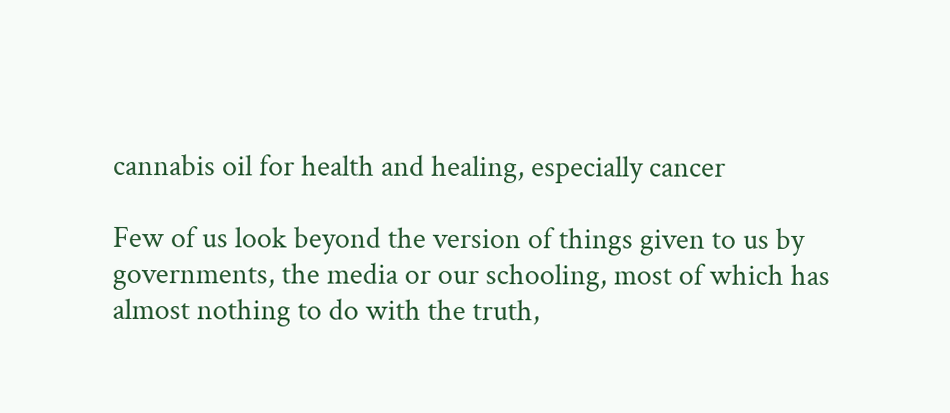cannabis oil for health and healing, especially cancer

Few of us look beyond the version of things given to us by governments, the media or our schooling, most of which has almost nothing to do with the truth,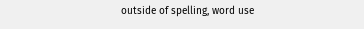outside of spelling, word use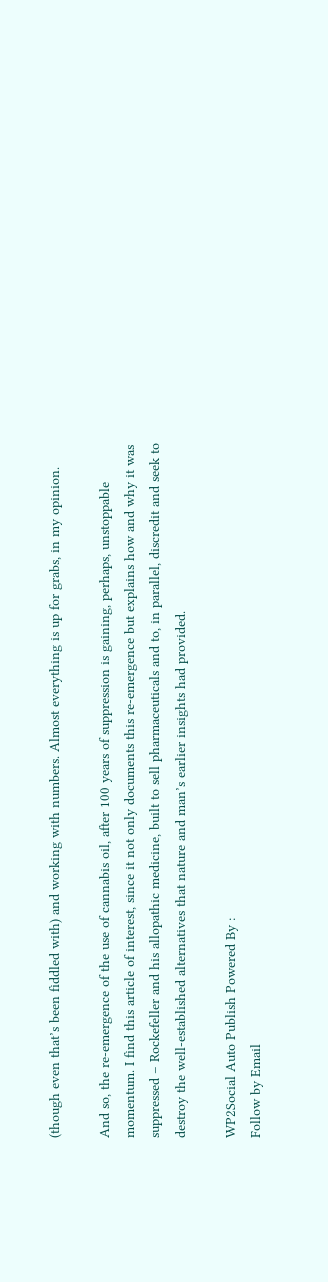(though even that’s been fiddled with) and working with numbers. Almost everything is up for grabs, in my opinion.

And so, the re-emergence of the use of cannabis oil, after 100 years of suppression is gaining, perhaps, unstoppable momentum. I find this article of interest, since it not only documents this re-emergence but explains how and why it was suppressed – Rockefeller and his allopathic medicine, built to sell pharmaceuticals and to, in parallel, discredit and seek to destroy the well-established alternatives that nature and man’s earlier insights had provided.

WP2Social Auto Publish Powered By :
Follow by Email